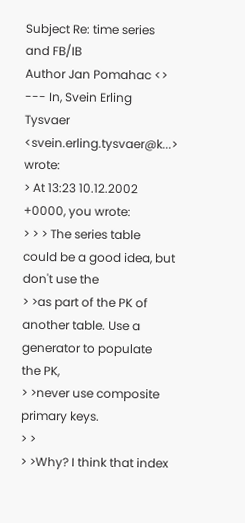Subject Re: time series and FB/IB
Author Jan Pomahac <>
--- In, Svein Erling Tysvaer
<svein.erling.tysvaer@k...> wrote:
> At 13:23 10.12.2002 +0000, you wrote:
> > > The series table could be a good idea, but don't use the
> >as part of the PK of another table. Use a generator to populate
the PK,
> >never use composite primary keys.
> >
> >Why? I think that index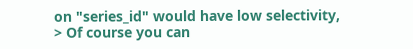on "series_id" would have low selectivity,
> Of course you can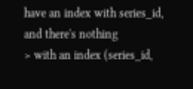have an index with series_id, and there's nothing
> with an index (series_id,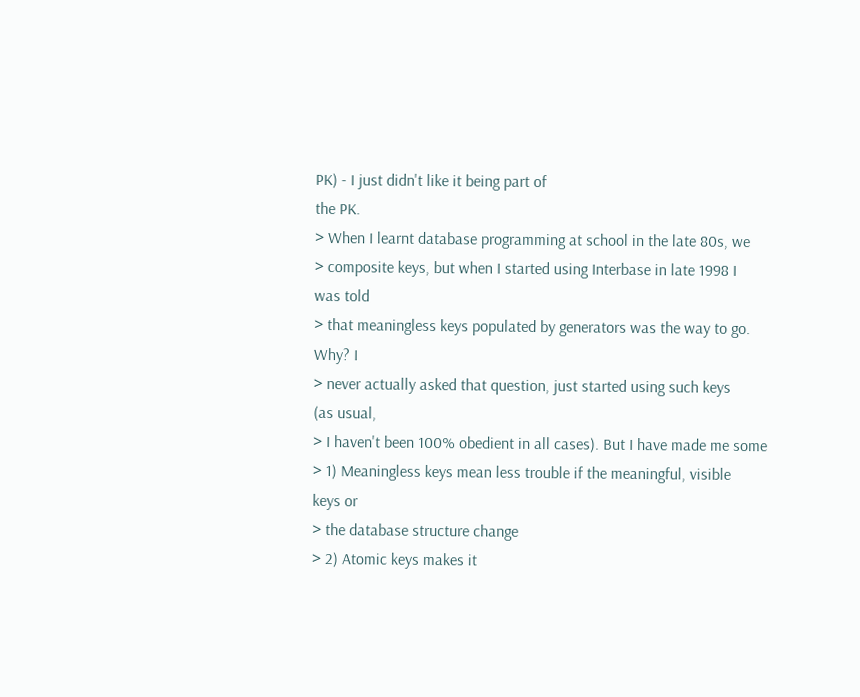PK) - I just didn't like it being part of
the PK.
> When I learnt database programming at school in the late 80s, we
> composite keys, but when I started using Interbase in late 1998 I
was told
> that meaningless keys populated by generators was the way to go.
Why? I
> never actually asked that question, just started using such keys
(as usual,
> I haven't been 100% obedient in all cases). But I have made me some
> 1) Meaningless keys mean less trouble if the meaningful, visible
keys or
> the database structure change
> 2) Atomic keys makes it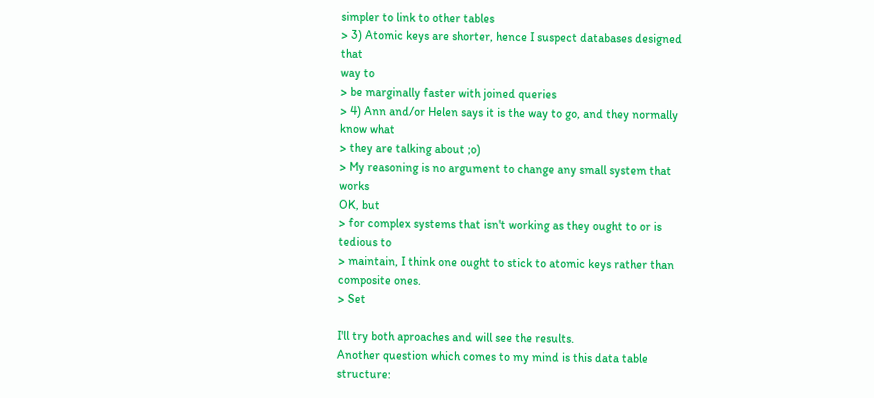simpler to link to other tables
> 3) Atomic keys are shorter, hence I suspect databases designed that
way to
> be marginally faster with joined queries
> 4) Ann and/or Helen says it is the way to go, and they normally
know what
> they are talking about ;o)
> My reasoning is no argument to change any small system that works
OK, but
> for complex systems that isn't working as they ought to or is
tedious to
> maintain, I think one ought to stick to atomic keys rather than
composite ones.
> Set

I'll try both aproaches and will see the results.
Another question which comes to my mind is this data table structure: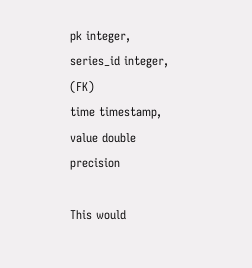pk integer,
series_id integer, (FK)
time timestamp,
value double precision

This would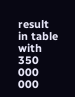result in table with 350 000 000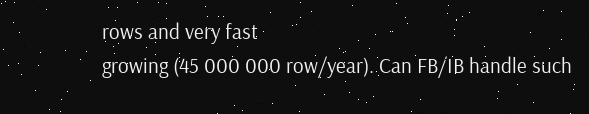rows and very fast
growing (45 000 000 row/year). Can FB/IB handle such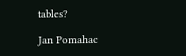tables?

Jan Pomahac